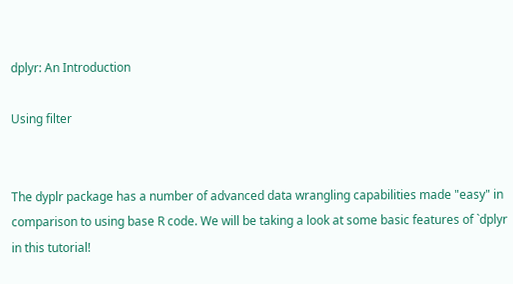dplyr: An Introduction

Using filter


The dyplr package has a number of advanced data wrangling capabilities made "easy" in comparison to using base R code. We will be taking a look at some basic features of `dplyr in this tutorial!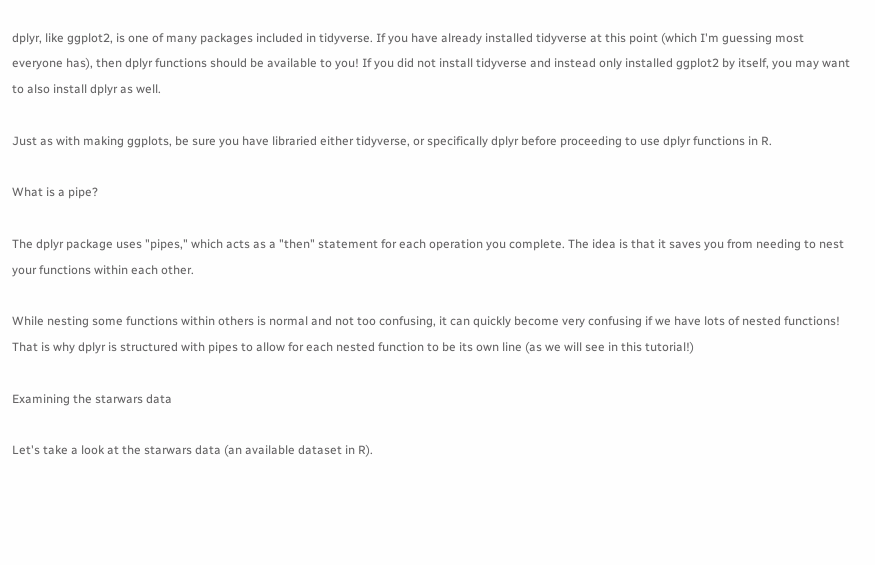dplyr, like ggplot2, is one of many packages included in tidyverse. If you have already installed tidyverse at this point (which I'm guessing most everyone has), then dplyr functions should be available to you! If you did not install tidyverse and instead only installed ggplot2 by itself, you may want to also install dplyr as well.

Just as with making ggplots, be sure you have libraried either tidyverse, or specifically dplyr before proceeding to use dplyr functions in R.

What is a pipe?

The dplyr package uses "pipes," which acts as a "then" statement for each operation you complete. The idea is that it saves you from needing to nest your functions within each other.

While nesting some functions within others is normal and not too confusing, it can quickly become very confusing if we have lots of nested functions! That is why dplyr is structured with pipes to allow for each nested function to be its own line (as we will see in this tutorial!)

Examining the starwars data

Let's take a look at the starwars data (an available dataset in R).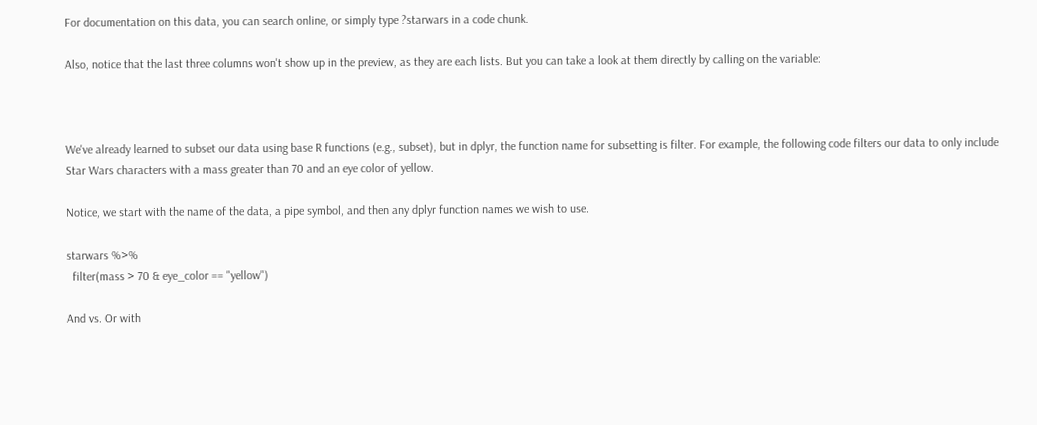For documentation on this data, you can search online, or simply type ?starwars in a code chunk.

Also, notice that the last three columns won't show up in the preview, as they are each lists. But you can take a look at them directly by calling on the variable:



We've already learned to subset our data using base R functions (e.g., subset), but in dplyr, the function name for subsetting is filter. For example, the following code filters our data to only include Star Wars characters with a mass greater than 70 and an eye color of yellow.

Notice, we start with the name of the data, a pipe symbol, and then any dplyr function names we wish to use.

starwars %>%
  filter(mass > 70 & eye_color == "yellow")

And vs. Or with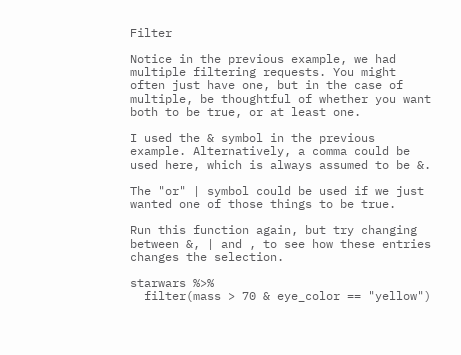Filter

Notice in the previous example, we had multiple filtering requests. You might often just have one, but in the case of multiple, be thoughtful of whether you want both to be true, or at least one.

I used the & symbol in the previous example. Alternatively, a comma could be used here, which is always assumed to be &.

The "or" | symbol could be used if we just wanted one of those things to be true.

Run this function again, but try changing between &, | and , to see how these entries changes the selection.

starwars %>%
  filter(mass > 70 & eye_color == "yellow")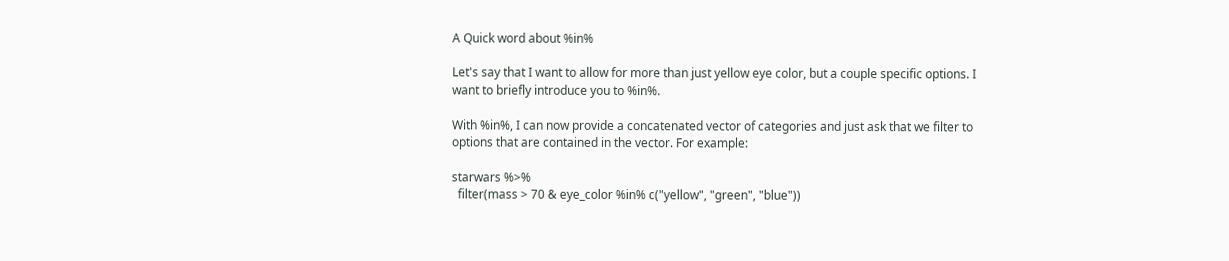A Quick word about %in%

Let's say that I want to allow for more than just yellow eye color, but a couple specific options. I want to briefly introduce you to %in%.

With %in%, I can now provide a concatenated vector of categories and just ask that we filter to options that are contained in the vector. For example:

starwars %>%
  filter(mass > 70 & eye_color %in% c("yellow", "green", "blue"))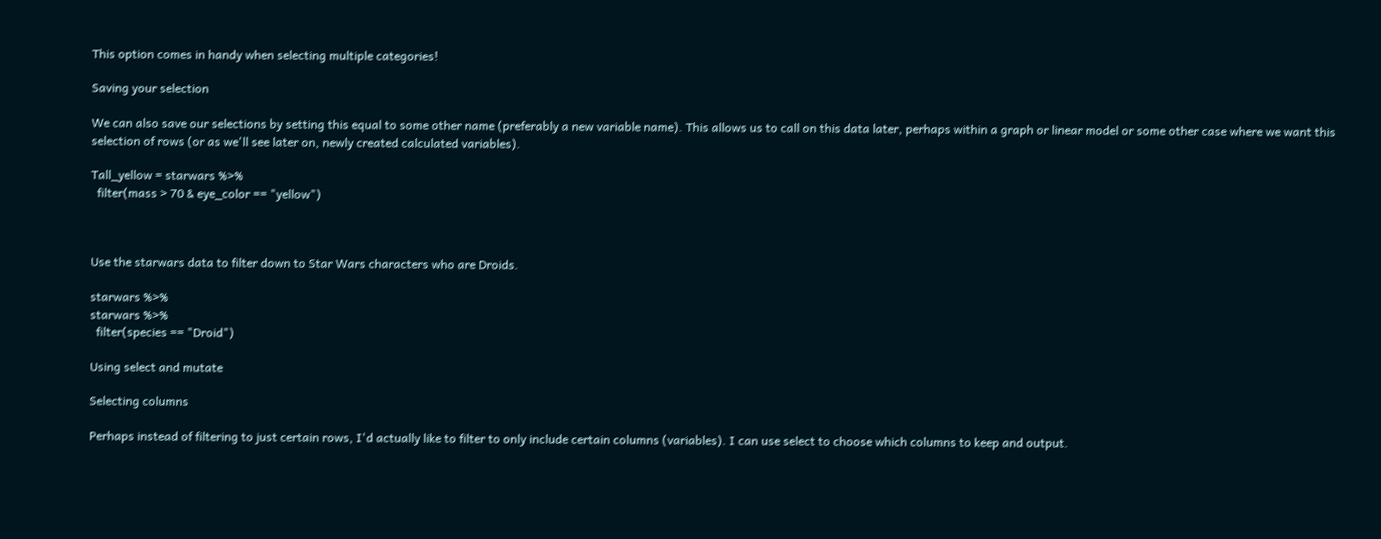This option comes in handy when selecting multiple categories!

Saving your selection

We can also save our selections by setting this equal to some other name (preferably a new variable name). This allows us to call on this data later, perhaps within a graph or linear model or some other case where we want this selection of rows (or as we'll see later on, newly created calculated variables).

Tall_yellow = starwars %>%
  filter(mass > 70 & eye_color == "yellow")



Use the starwars data to filter down to Star Wars characters who are Droids.

starwars %>%
starwars %>%
  filter(species == "Droid")

Using select and mutate

Selecting columns

Perhaps instead of filtering to just certain rows, I'd actually like to filter to only include certain columns (variables). I can use select to choose which columns to keep and output.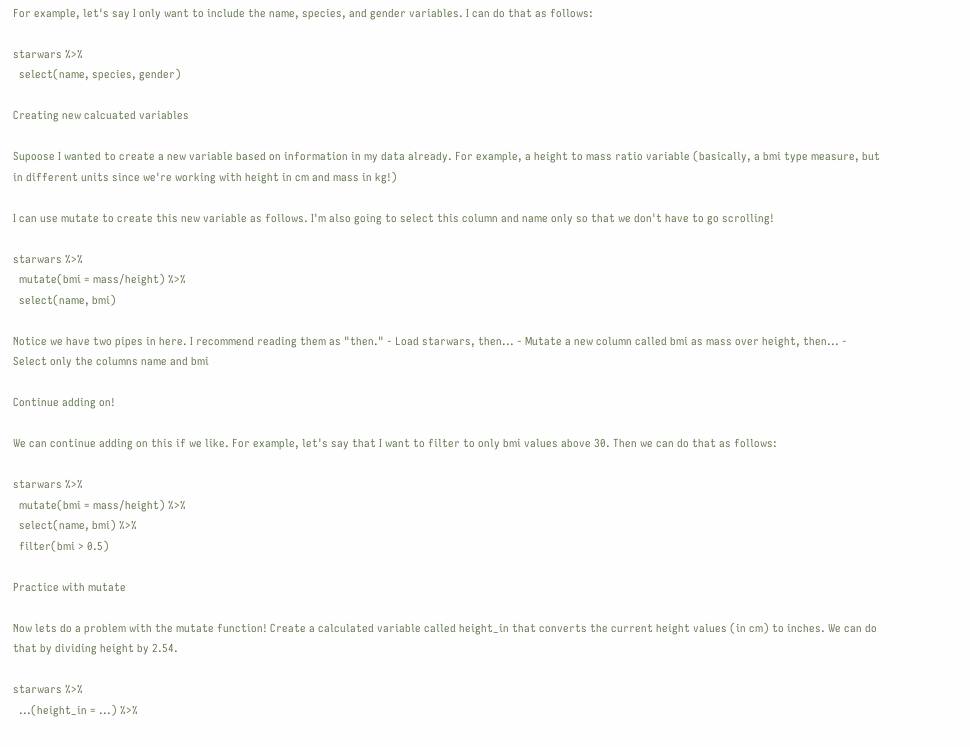For example, let's say I only want to include the name, species, and gender variables. I can do that as follows:

starwars %>%
  select(name, species, gender)

Creating new calcuated variables

Supoose I wanted to create a new variable based on information in my data already. For example, a height to mass ratio variable (basically, a bmi type measure, but in different units since we're working with height in cm and mass in kg!)

I can use mutate to create this new variable as follows. I'm also going to select this column and name only so that we don't have to go scrolling!

starwars %>%
  mutate(bmi = mass/height) %>%
  select(name, bmi)

Notice we have two pipes in here. I recommend reading them as "then." - Load starwars, then... - Mutate a new column called bmi as mass over height, then... - Select only the columns name and bmi

Continue adding on!

We can continue adding on this if we like. For example, let's say that I want to filter to only bmi values above 30. Then we can do that as follows:

starwars %>%
  mutate(bmi = mass/height) %>%
  select(name, bmi) %>%
  filter(bmi > 0.5)

Practice with mutate

Now lets do a problem with the mutate function! Create a calculated variable called height_in that converts the current height values (in cm) to inches. We can do that by dividing height by 2.54.

starwars %>%
  ...(height_in = ...) %>%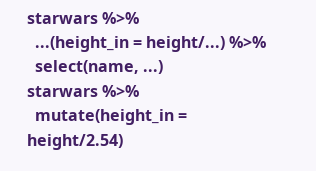starwars %>%
  ...(height_in = height/...) %>%
  select(name, ...)
starwars %>%
  mutate(height_in = height/2.54)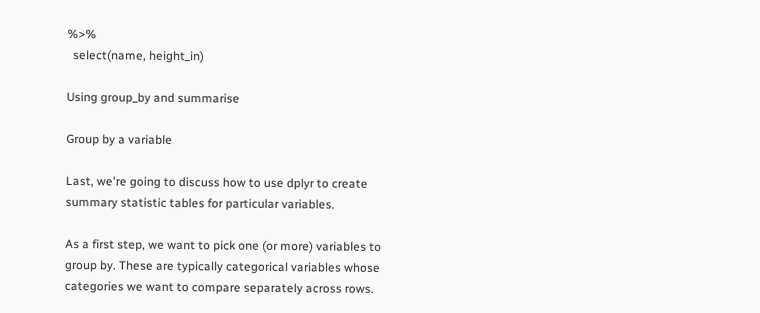%>%
  select(name, height_in)

Using group_by and summarise

Group by a variable

Last, we're going to discuss how to use dplyr to create summary statistic tables for particular variables.

As a first step, we want to pick one (or more) variables to group by. These are typically categorical variables whose categories we want to compare separately across rows.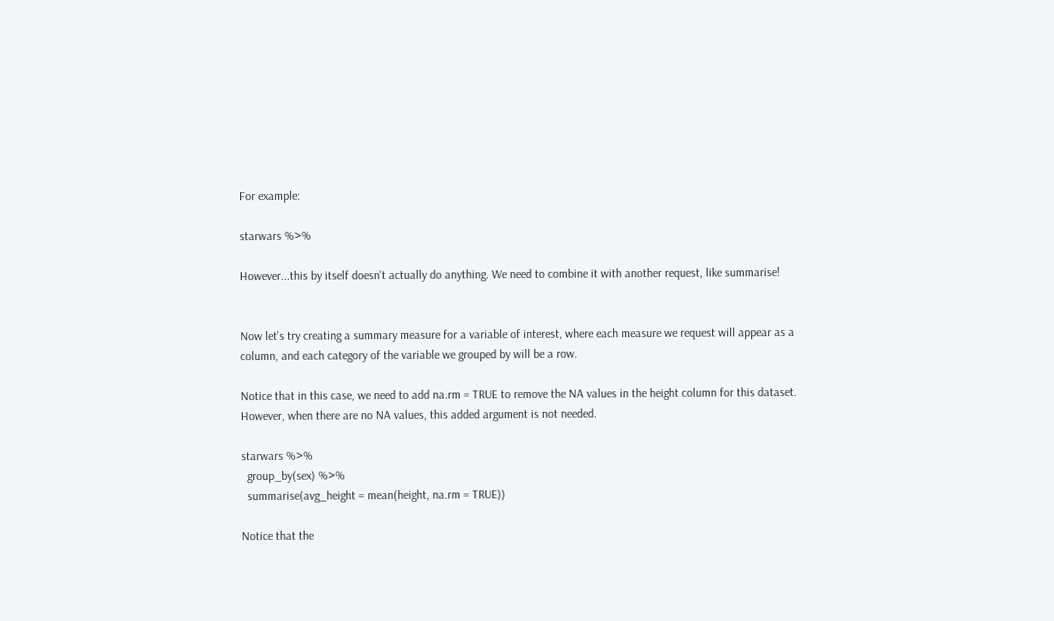For example:

starwars %>%

However...this by itself doesn't actually do anything. We need to combine it with another request, like summarise!


Now let's try creating a summary measure for a variable of interest, where each measure we request will appear as a column, and each category of the variable we grouped by will be a row.

Notice that in this case, we need to add na.rm = TRUE to remove the NA values in the height column for this dataset. However, when there are no NA values, this added argument is not needed.

starwars %>%
  group_by(sex) %>%
  summarise(avg_height = mean(height, na.rm = TRUE))

Notice that the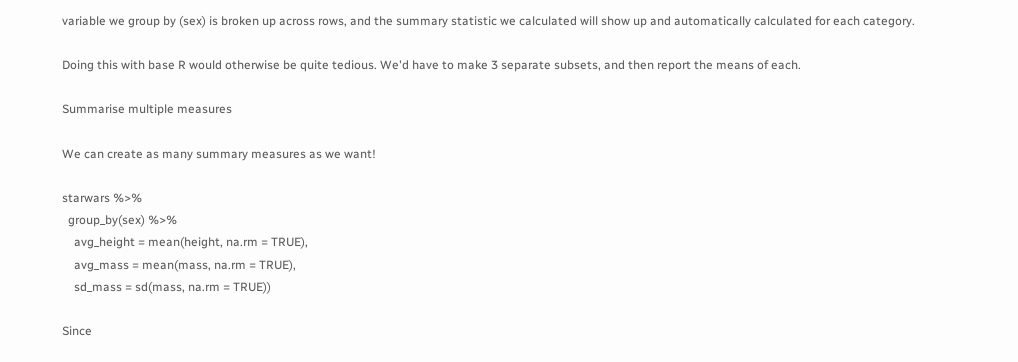variable we group by (sex) is broken up across rows, and the summary statistic we calculated will show up and automatically calculated for each category.

Doing this with base R would otherwise be quite tedious. We'd have to make 3 separate subsets, and then report the means of each.

Summarise multiple measures

We can create as many summary measures as we want!

starwars %>%
  group_by(sex) %>%
    avg_height = mean(height, na.rm = TRUE),
    avg_mass = mean(mass, na.rm = TRUE),
    sd_mass = sd(mass, na.rm = TRUE))

Since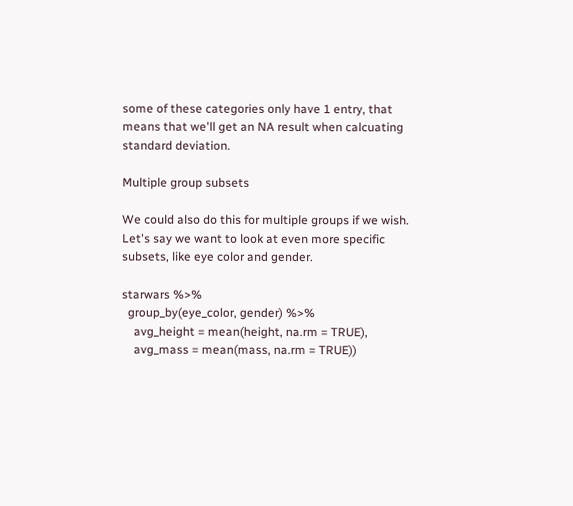some of these categories only have 1 entry, that means that we'll get an NA result when calcuating standard deviation.

Multiple group subsets

We could also do this for multiple groups if we wish. Let's say we want to look at even more specific subsets, like eye color and gender.

starwars %>%
  group_by(eye_color, gender) %>%
    avg_height = mean(height, na.rm = TRUE),
    avg_mass = mean(mass, na.rm = TRUE))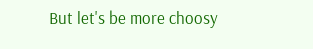But let's be more choosy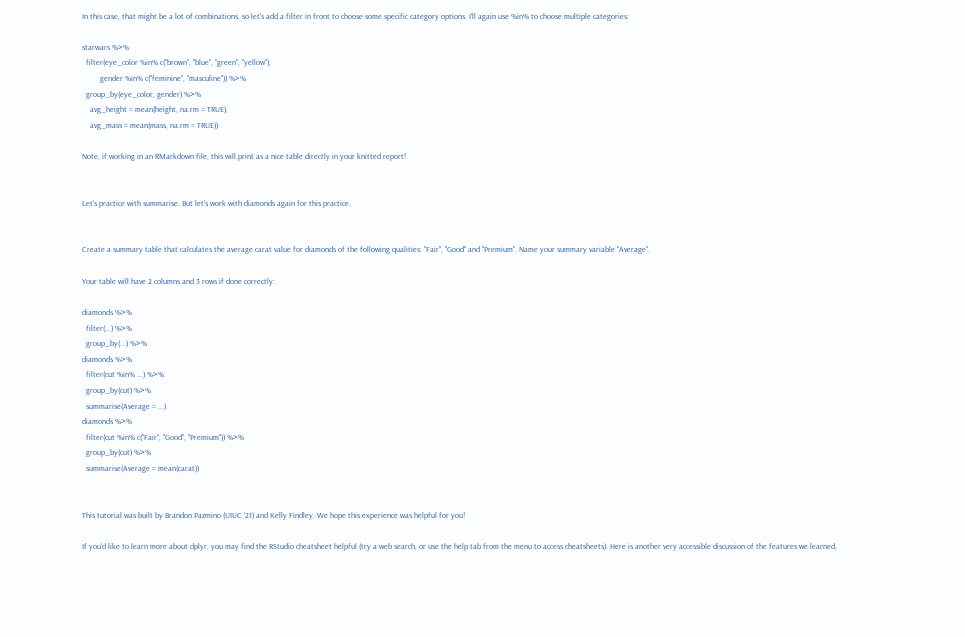In this case, that might be a lot of combinations, so let's add a filter in front to choose some specific category options. I'll again use %in% to choose multiple categories:

starwars %>%
  filter(eye_color %in% c("brown", "blue", "green", "yellow"),
         gender %in% c("feminine", "masculine")) %>%
  group_by(eye_color, gender) %>%
    avg_height = mean(height, na.rm = TRUE),
    avg_mass = mean(mass, na.rm = TRUE))

Note, if working in an RMarkdown file, this will print as a nice table directly in your knitted report!


Let's practice with summarise. But let's work with diamonds again for this practice.


Create a summary table that calculates the average carat value for diamonds of the following qualities: "Fair", "Good" and "Premium". Name your summary variable "Average".

Your table will have 2 columns and 3 rows if done correctly:

diamonds %>%
  filter(...) %>%
  group_by(...) %>%
diamonds %>%
  filter(cut %in% ...) %>%
  group_by(cut) %>%
  summarise(Average = ...)
diamonds %>%
  filter(cut %in% c("Fair", "Good", "Premium")) %>%
  group_by(cut) %>%
  summarise(Average = mean(carat))


This tutorial was built by Brandon Pazmino (UIUC '21) and Kelly Findley. We hope this experience was helpful for you!

If you'd like to learn more about dplyr, you may find the RStudio cheatsheet helpful (try a web search, or use the help tab from the menu to access cheatsheets). Here is another very accessible discussion of the features we learned,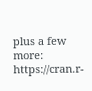plus a few more: https://cran.r-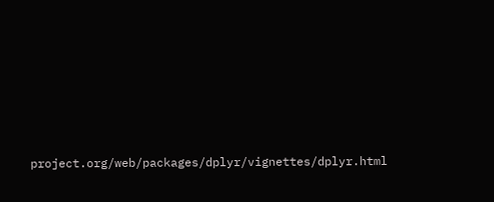project.org/web/packages/dplyr/vignettes/dplyr.html